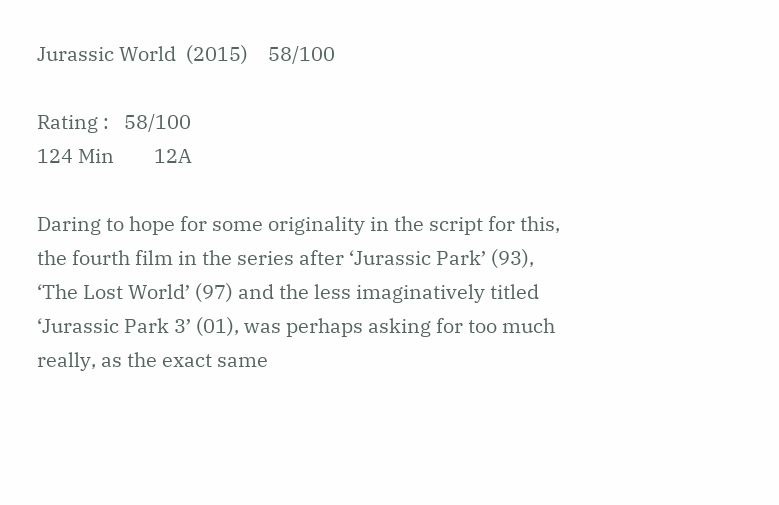Jurassic World  (2015)    58/100

Rating :   58/100                                                                     124 Min        12A

Daring to hope for some originality in the script for this, the fourth film in the series after ‘Jurassic Park’ (93), ‘The Lost World’ (97) and the less imaginatively titled ‘Jurassic Park 3’ (01), was perhaps asking for too much really, as the exact same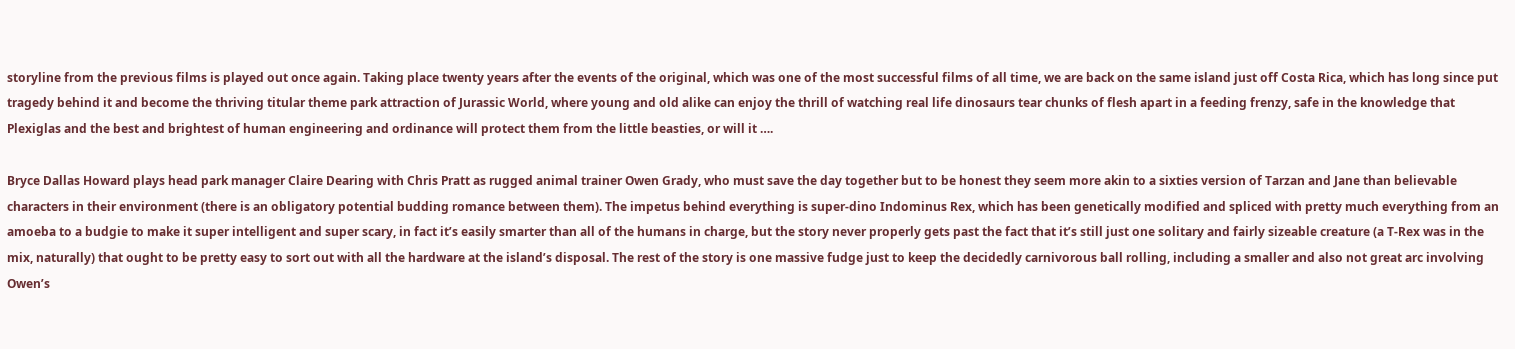storyline from the previous films is played out once again. Taking place twenty years after the events of the original, which was one of the most successful films of all time, we are back on the same island just off Costa Rica, which has long since put tragedy behind it and become the thriving titular theme park attraction of Jurassic World, where young and old alike can enjoy the thrill of watching real life dinosaurs tear chunks of flesh apart in a feeding frenzy, safe in the knowledge that Plexiglas and the best and brightest of human engineering and ordinance will protect them from the little beasties, or will it ….

Bryce Dallas Howard plays head park manager Claire Dearing with Chris Pratt as rugged animal trainer Owen Grady, who must save the day together but to be honest they seem more akin to a sixties version of Tarzan and Jane than believable characters in their environment (there is an obligatory potential budding romance between them). The impetus behind everything is super-dino Indominus Rex, which has been genetically modified and spliced with pretty much everything from an amoeba to a budgie to make it super intelligent and super scary, in fact it’s easily smarter than all of the humans in charge, but the story never properly gets past the fact that it’s still just one solitary and fairly sizeable creature (a T-Rex was in the mix, naturally) that ought to be pretty easy to sort out with all the hardware at the island’s disposal. The rest of the story is one massive fudge just to keep the decidedly carnivorous ball rolling, including a smaller and also not great arc involving Owen’s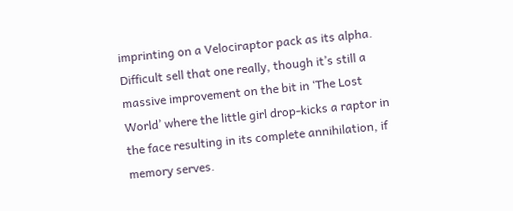imprinting on a Velociraptor pack as its alpha. Difficult sell that one really, though it’s still a massive improvement on the bit in ‘The Lost World’ where the little girl drop-kicks a raptor in the face resulting in its complete annihilation, if memory serves.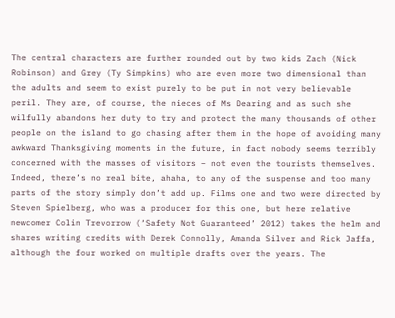The central characters are further rounded out by two kids Zach (Nick Robinson) and Grey (Ty Simpkins) who are even more two dimensional than the adults and seem to exist purely to be put in not very believable peril. They are, of course, the nieces of Ms Dearing and as such she wilfully abandons her duty to try and protect the many thousands of other people on the island to go chasing after them in the hope of avoiding many awkward Thanksgiving moments in the future, in fact nobody seems terribly concerned with the masses of visitors – not even the tourists themselves. Indeed, there’s no real bite, ahaha, to any of the suspense and too many parts of the story simply don’t add up. Films one and two were directed by Steven Spielberg, who was a producer for this one, but here relative newcomer Colin Trevorrow (‘Safety Not Guaranteed’ 2012) takes the helm and shares writing credits with Derek Connolly, Amanda Silver and Rick Jaffa, although the four worked on multiple drafts over the years. The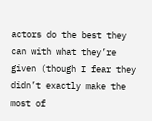actors do the best they can with what they’re given (though I fear they didn’t exactly make the most of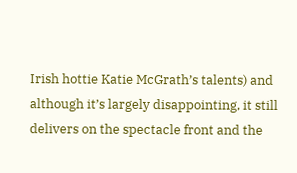Irish hottie Katie McGrath’s talents) and although it’s largely disappointing, it still delivers on the spectacle front and the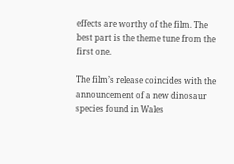effects are worthy of the film. The best part is the theme tune from the first one.

The film’s release coincides with the announcement of a new dinosaur species found in Wales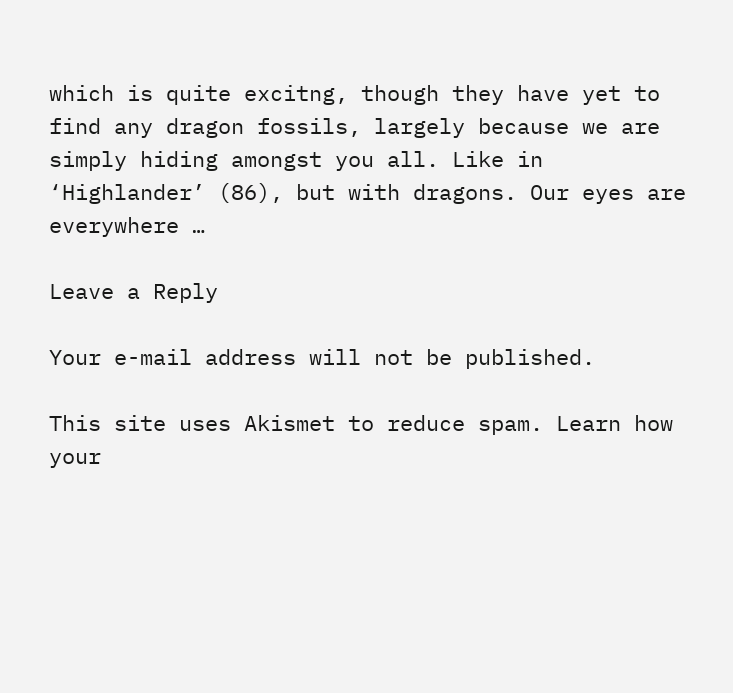which is quite excitng, though they have yet to find any dragon fossils, largely because we are simply hiding amongst you all. Like in ‘Highlander’ (86), but with dragons. Our eyes are everywhere …

Leave a Reply

Your e-mail address will not be published.

This site uses Akismet to reduce spam. Learn how your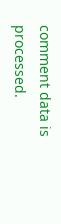comment data is processed.